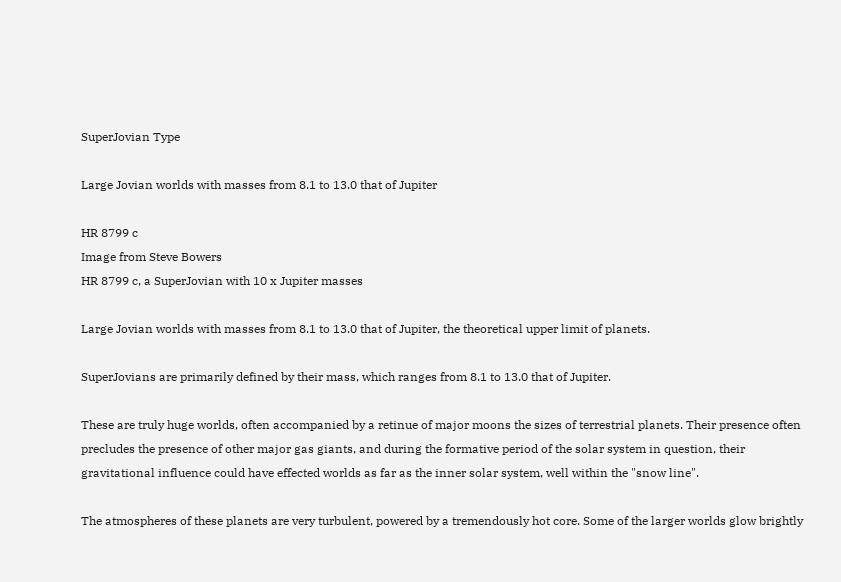SuperJovian Type

Large Jovian worlds with masses from 8.1 to 13.0 that of Jupiter

HR 8799 c
Image from Steve Bowers
HR 8799 c, a SuperJovian with 10 x Jupiter masses

Large Jovian worlds with masses from 8.1 to 13.0 that of Jupiter, the theoretical upper limit of planets.

SuperJovians are primarily defined by their mass, which ranges from 8.1 to 13.0 that of Jupiter.

These are truly huge worlds, often accompanied by a retinue of major moons the sizes of terrestrial planets. Their presence often precludes the presence of other major gas giants, and during the formative period of the solar system in question, their gravitational influence could have effected worlds as far as the inner solar system, well within the "snow line".

The atmospheres of these planets are very turbulent, powered by a tremendously hot core. Some of the larger worlds glow brightly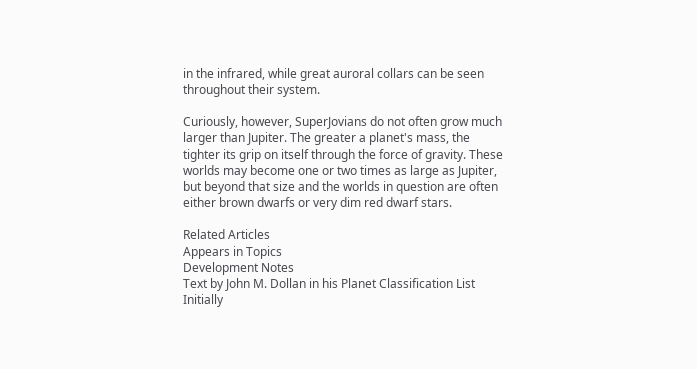in the infrared, while great auroral collars can be seen throughout their system.

Curiously, however, SuperJovians do not often grow much larger than Jupiter. The greater a planet's mass, the tighter its grip on itself through the force of gravity. These worlds may become one or two times as large as Jupiter, but beyond that size and the worlds in question are often either brown dwarfs or very dim red dwarf stars.

Related Articles
Appears in Topics
Development Notes
Text by John M. Dollan in his Planet Classification List
Initially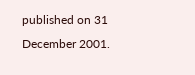published on 31 December 2001.